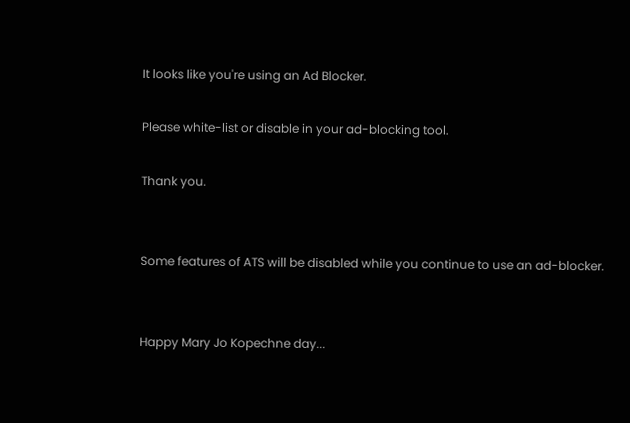It looks like you're using an Ad Blocker.

Please white-list or disable in your ad-blocking tool.

Thank you.


Some features of ATS will be disabled while you continue to use an ad-blocker.


Happy Mary Jo Kopechne day...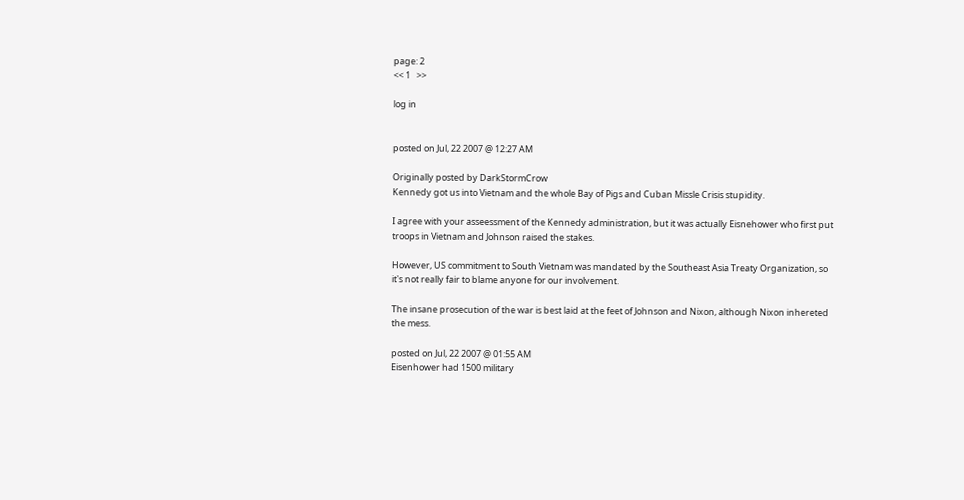page: 2
<< 1   >>

log in


posted on Jul, 22 2007 @ 12:27 AM

Originally posted by DarkStormCrow
Kennedy got us into Vietnam and the whole Bay of Pigs and Cuban Missle Crisis stupidity.

I agree with your asseessment of the Kennedy administration, but it was actually Eisnehower who first put troops in Vietnam and Johnson raised the stakes.

However, US commitment to South Vietnam was mandated by the Southeast Asia Treaty Organization, so it's not really fair to blame anyone for our involvement.

The insane prosecution of the war is best laid at the feet of Johnson and Nixon, although Nixon inhereted the mess.

posted on Jul, 22 2007 @ 01:55 AM
Eisenhower had 1500 military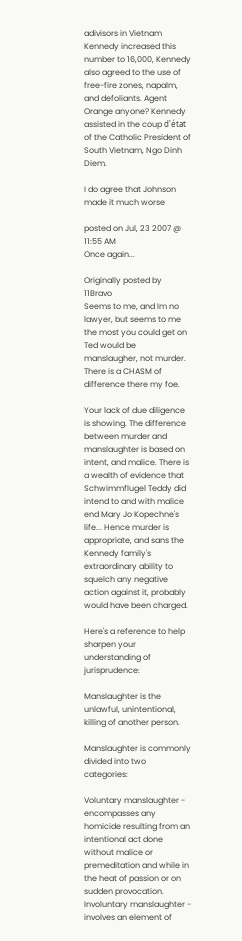adivisors in Vietnam Kennedy increased this number to 16,000, Kennedy also agreed to the use of free-fire zones, napalm, and defoliants. Agent Orange anyone? Kennedy assisted in the coup d'état of the Catholic President of South Vietnam, Ngo Dinh Diem.

I do agree that Johnson made it much worse

posted on Jul, 23 2007 @ 11:55 AM
Once again...

Originally posted by 11Bravo
Seems to me, and Im no lawyer, but seems to me the most you could get on Ted would be manslaugher, not murder.
There is a CHASM of difference there my foe.

Your lack of due diligence is showing. The difference between murder and manslaughter is based on intent, and malice. There is a wealth of evidence that Schwimmflugel Teddy did intend to and with malice end Mary Jo Kopechne's life... Hence murder is appropriate, and sans the Kennedy family's extraordinary ability to squelch any negative action against it, probably would have been charged.

Here's a reference to help sharpen your understanding of jurisprudence:

Manslaughter is the unlawful, unintentional, killing of another person.

Manslaughter is commonly divided into two categories:

Voluntary manslaughter - encompasses any homicide resulting from an intentional act done without malice or premeditation and while in the heat of passion or on sudden provocation.
Involuntary manslaughter - involves an element of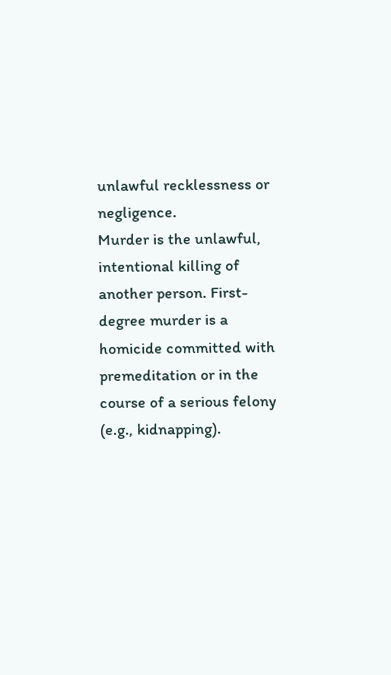unlawful recklessness or negligence.
Murder is the unlawful, intentional killing of another person. First-degree murder is a homicide committed with premeditation or in the course of a serious felony (e.g., kidnapping).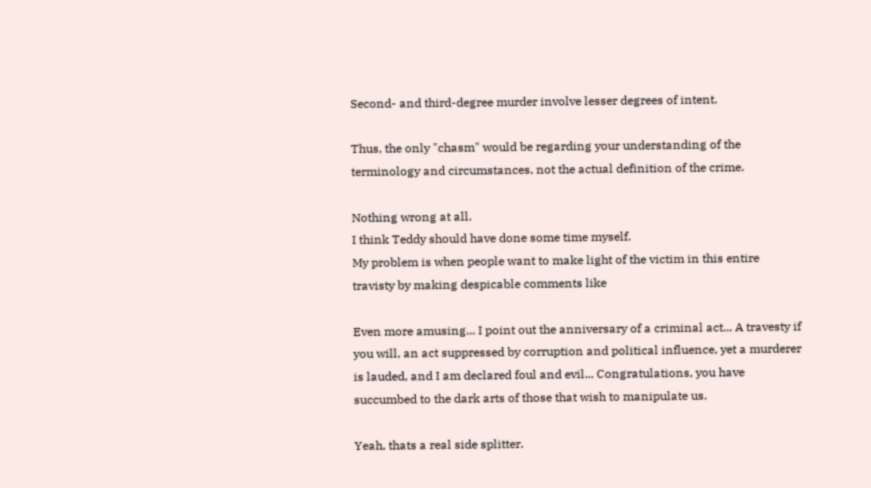Second- and third-degree murder involve lesser degrees of intent.

Thus, the only "chasm" would be regarding your understanding of the terminology and circumstances, not the actual definition of the crime.

Nothing wrong at all.
I think Teddy should have done some time myself.
My problem is when people want to make light of the victim in this entire travisty by making despicable comments like

Even more amusing... I point out the anniversary of a criminal act... A travesty if you will, an act suppressed by corruption and political influence, yet a murderer is lauded, and I am declared foul and evil... Congratulations, you have succumbed to the dark arts of those that wish to manipulate us.

Yeah, thats a real side splitter.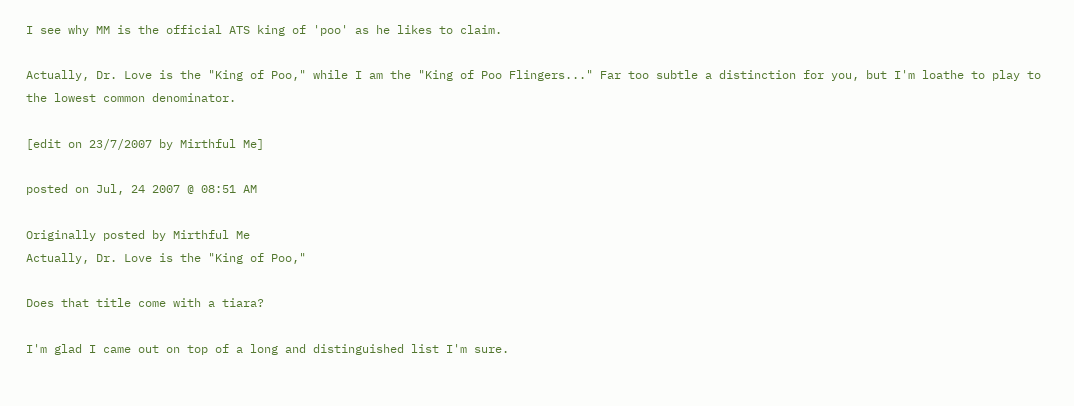I see why MM is the official ATS king of 'poo' as he likes to claim.

Actually, Dr. Love is the "King of Poo," while I am the "King of Poo Flingers..." Far too subtle a distinction for you, but I'm loathe to play to the lowest common denominator.

[edit on 23/7/2007 by Mirthful Me]

posted on Jul, 24 2007 @ 08:51 AM

Originally posted by Mirthful Me
Actually, Dr. Love is the "King of Poo,"

Does that title come with a tiara?

I'm glad I came out on top of a long and distinguished list I'm sure.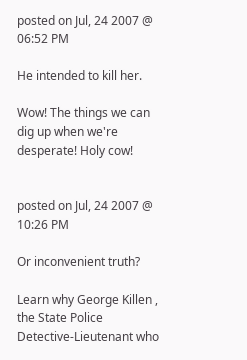posted on Jul, 24 2007 @ 06:52 PM

He intended to kill her.

Wow! The things we can dig up when we're desperate! Holy cow!


posted on Jul, 24 2007 @ 10:26 PM

Or inconvenient truth?

Learn why George Killen , the State Police Detective-Lieutenant who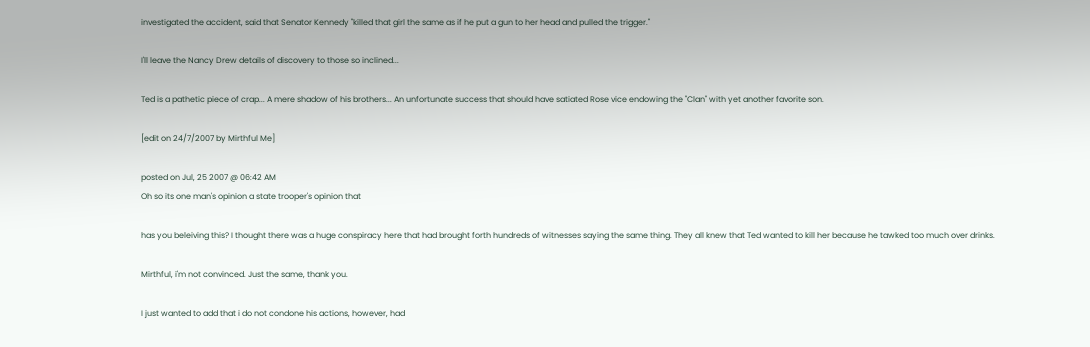investigated the accident, said that Senator Kennedy "killed that girl the same as if he put a gun to her head and pulled the trigger."

I'll leave the Nancy Drew details of discovery to those so inclined...

Ted is a pathetic piece of crap... A mere shadow of his brothers... An unfortunate success that should have satiated Rose vice endowing the "Clan" with yet another favorite son.

[edit on 24/7/2007 by Mirthful Me]

posted on Jul, 25 2007 @ 06:42 AM
Oh so its one man's opinion a state trooper's opinion that

has you beleiving this? I thought there was a huge conspiracy here that had brought forth hundreds of witnesses saying the same thing. They all knew that Ted wanted to kill her because he tawked too much over drinks.

Mirthful, i'm not convinced. Just the same, thank you.

I just wanted to add that i do not condone his actions, however, had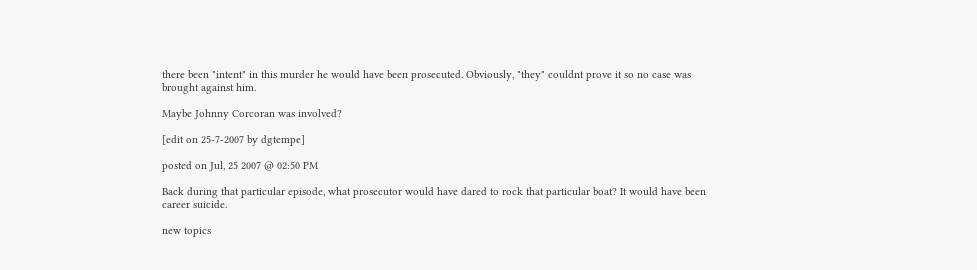there been "intent" in this murder he would have been prosecuted. Obviously, "they" couldnt prove it so no case was brought against him.

Maybe Johnny Corcoran was involved?

[edit on 25-7-2007 by dgtempe]

posted on Jul, 25 2007 @ 02:50 PM

Back during that particular episode, what prosecutor would have dared to rock that particular boat? It would have been career suicide.

new topics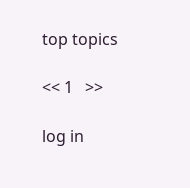top topics

<< 1   >>

log in